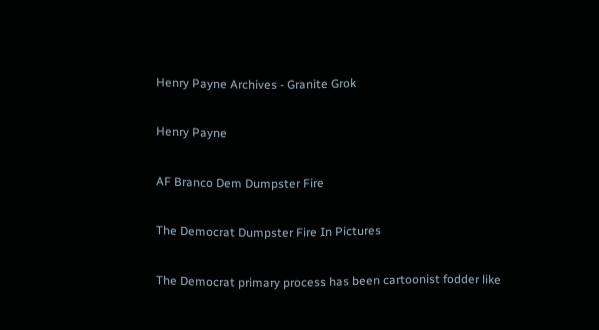Henry Payne Archives - Granite Grok

Henry Payne

AF Branco Dem Dumpster Fire

The Democrat Dumpster Fire In Pictures

The Democrat primary process has been cartoonist fodder like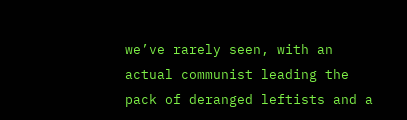we’ve rarely seen, with an actual communist leading the pack of deranged leftists and a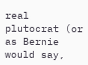real plutocrat (or as Bernie would say,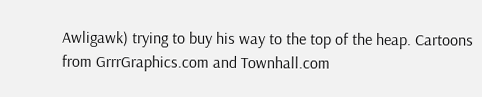Awligawk) trying to buy his way to the top of the heap. Cartoons from GrrrGraphics.com and Townhall.com